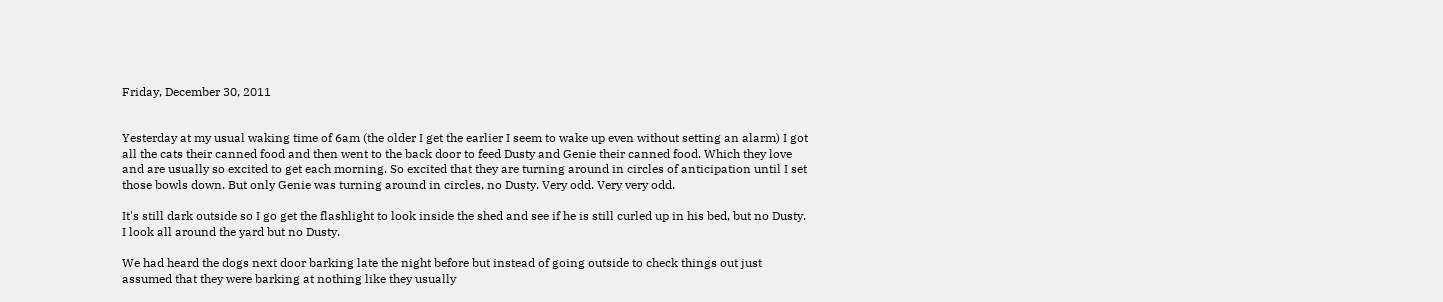Friday, December 30, 2011


Yesterday at my usual waking time of 6am (the older I get the earlier I seem to wake up even without setting an alarm) I got all the cats their canned food and then went to the back door to feed Dusty and Genie their canned food. Which they love and are usually so excited to get each morning. So excited that they are turning around in circles of anticipation until I set those bowls down. But only Genie was turning around in circles, no Dusty. Very odd. Very very odd.

It's still dark outside so I go get the flashlight to look inside the shed and see if he is still curled up in his bed, but no Dusty. I look all around the yard but no Dusty.

We had heard the dogs next door barking late the night before but instead of going outside to check things out just assumed that they were barking at nothing like they usually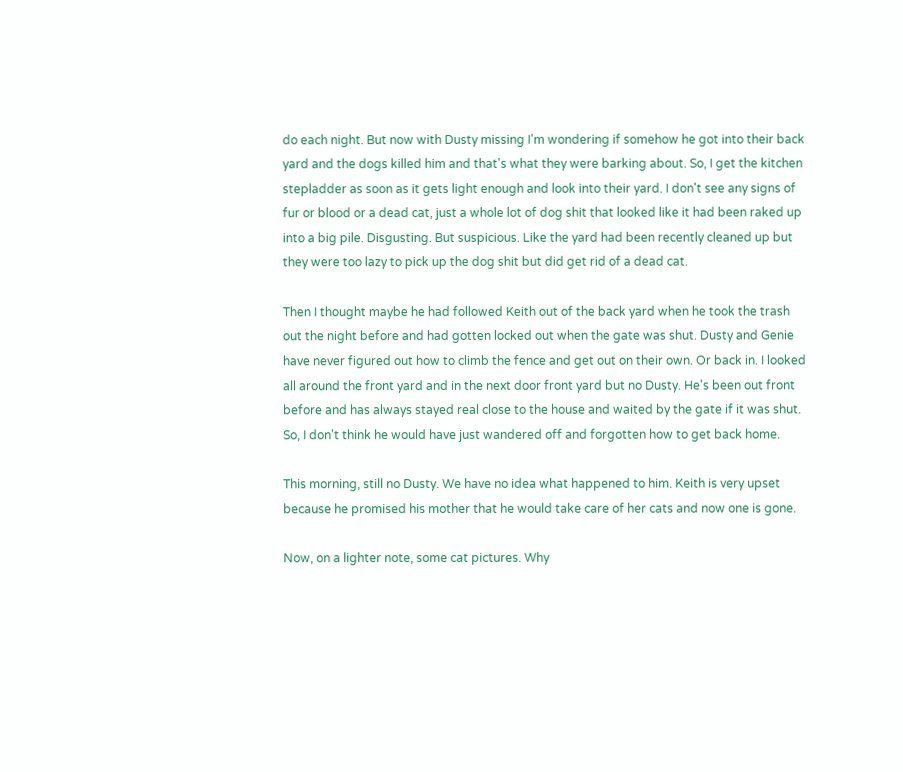do each night. But now with Dusty missing I'm wondering if somehow he got into their back yard and the dogs killed him and that's what they were barking about. So, I get the kitchen stepladder as soon as it gets light enough and look into their yard. I don't see any signs of fur or blood or a dead cat, just a whole lot of dog shit that looked like it had been raked up into a big pile. Disgusting. But suspicious. Like the yard had been recently cleaned up but they were too lazy to pick up the dog shit but did get rid of a dead cat.

Then I thought maybe he had followed Keith out of the back yard when he took the trash out the night before and had gotten locked out when the gate was shut. Dusty and Genie have never figured out how to climb the fence and get out on their own. Or back in. I looked all around the front yard and in the next door front yard but no Dusty. He's been out front before and has always stayed real close to the house and waited by the gate if it was shut. So, I don't think he would have just wandered off and forgotten how to get back home.

This morning, still no Dusty. We have no idea what happened to him. Keith is very upset because he promised his mother that he would take care of her cats and now one is gone.

Now, on a lighter note, some cat pictures. Why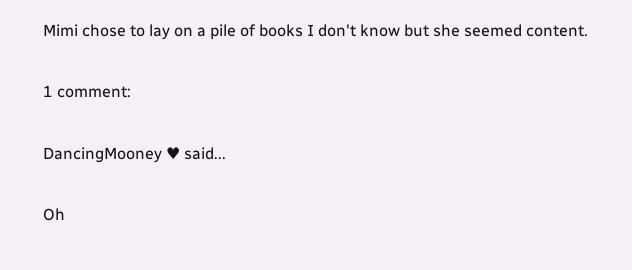Mimi chose to lay on a pile of books I don't know but she seemed content.

1 comment:

DancingMooney ♥ said...

Oh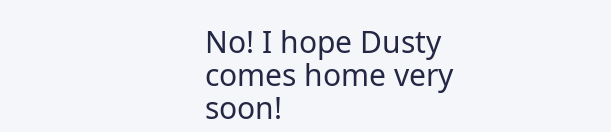No! I hope Dusty comes home very soon!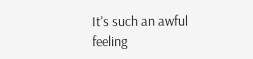It's such an awful feeling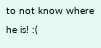to not know where he is! :(